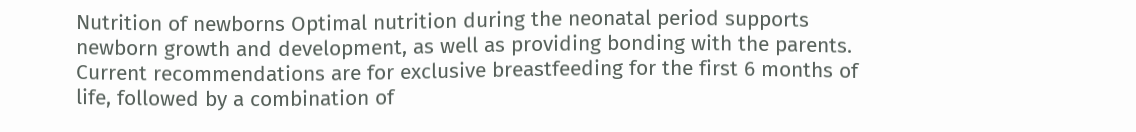Nutrition of newborns Optimal nutrition during the neonatal period supports newborn growth and development, as well as providing bonding with the parents. Current recommendations are for exclusive breastfeeding for the first 6 months of life, followed by a combination of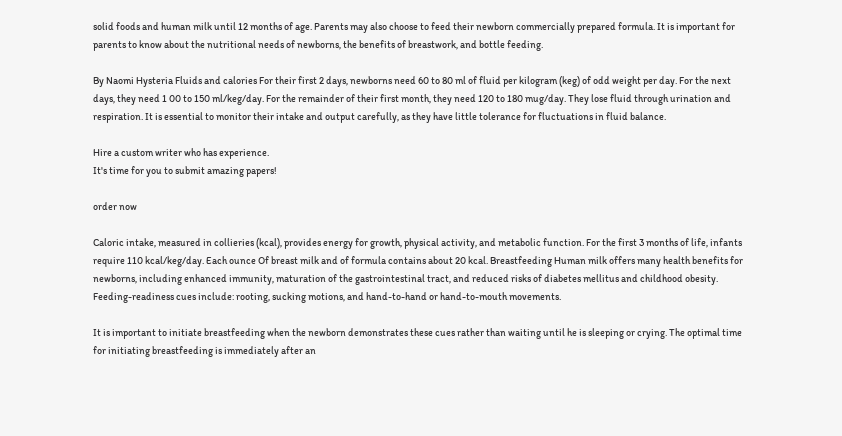solid foods and human milk until 12 months of age. Parents may also choose to feed their newborn commercially prepared formula. It is important for parents to know about the nutritional needs of newborns, the benefits of breastwork, and bottle feeding.

By Naomi Hysteria Fluids and calories For their first 2 days, newborns need 60 to 80 ml of fluid per kilogram (keg) of odd weight per day. For the next days, they need 1 00 to 150 ml/keg/day. For the remainder of their first month, they need 120 to 180 mug/day. They lose fluid through urination and respiration. It is essential to monitor their intake and output carefully, as they have little tolerance for fluctuations in fluid balance.

Hire a custom writer who has experience.
It's time for you to submit amazing papers!

order now

Caloric intake, measured in collieries (kcal), provides energy for growth, physical activity, and metabolic function. For the first 3 months of life, infants require 110 kcal/keg/day. Each ounce Of breast milk and of formula contains about 20 kcal. Breastfeeding Human milk offers many health benefits for newborns, including enhanced immunity, maturation of the gastrointestinal tract, and reduced risks of diabetes mellitus and childhood obesity. Feeding-readiness cues include: rooting, sucking motions, and hand-to-hand or hand-to-mouth movements.

It is important to initiate breastfeeding when the newborn demonstrates these cues rather than waiting until he is sleeping or crying. The optimal time for initiating breastfeeding is immediately after an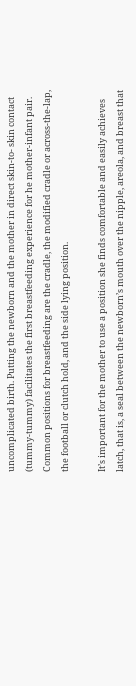uncomplicated birth. Putting the newborn and the mother in direct skin-to- skin contact (tummy-tummy) facilitates the first breastfeeding experience for he mother-infant pair. Common positions for breastfeeding are the cradle, the modified cradle or across-the-lap, the football or clutch hold, and the side lying position.

It’s important for the mother to use a position she finds comfortable and easily achieves latch, that is, a seal between the newborn’s mouth over the nipple, areola, and breast that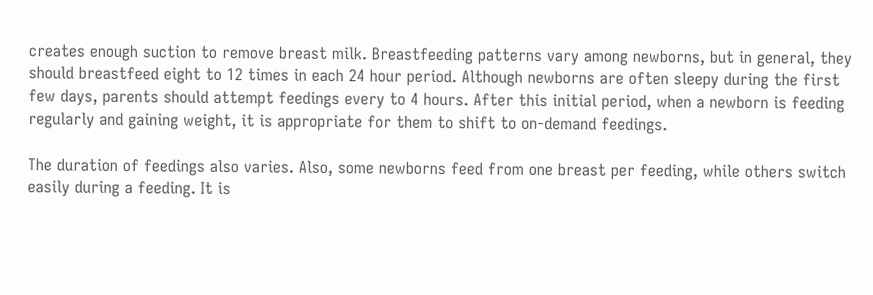creates enough suction to remove breast milk. Breastfeeding patterns vary among newborns, but in general, they should breastfeed eight to 12 times in each 24 hour period. Although newborns are often sleepy during the first few days, parents should attempt feedings every to 4 hours. After this initial period, when a newborn is feeding regularly and gaining weight, it is appropriate for them to shift to on-demand feedings.

The duration of feedings also varies. Also, some newborns feed from one breast per feeding, while others switch easily during a feeding. It is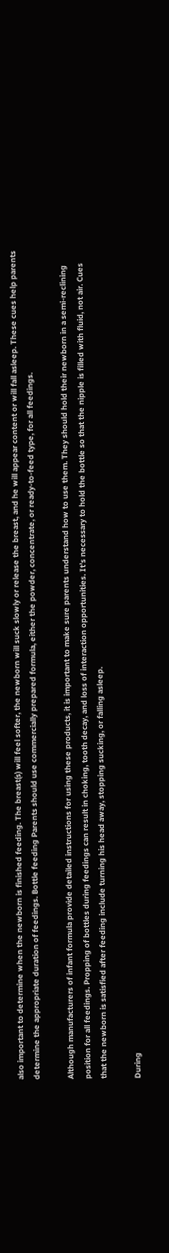also important to determine when the newborn is finished feeding. The breast(s) will feel softer, the newborn will suck slowly or release the breast, and he will appear content or will fall asleep. These cues help parents determine the appropriate duration of feedings. Bottle feeding Parents should use commercially prepared formula, either the powder, concentrate, or ready-to-feed type, for all feedings.

Although manufacturers of infant formula provide detailed instructions for using these products, it is important to make sure parents understand how to use them. They should hold their newborn in a semi-reclining position for all feedings. Propping of bottles during feedings can result in choking, tooth decay, and loss of interaction opportunities. It’s necessary to hold the bottle so that the nipple is filled with fluid, not air. Cues that the newborn is satisfied after feeding include turning his head away, stopping sucking, or falling asleep.

During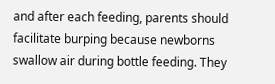and after each feeding, parents should facilitate burping because newborns swallow air during bottle feeding. They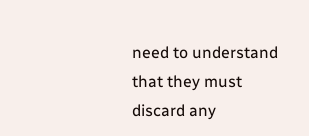need to understand that they must discard any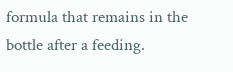formula that remains in the bottle after a feeding.